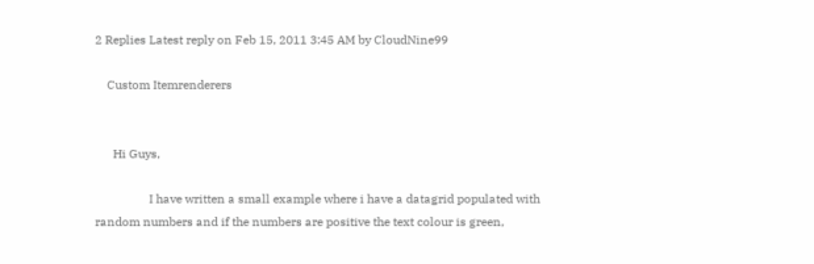2 Replies Latest reply on Feb 15, 2011 3:45 AM by CloudNine99

    Custom Itemrenderers


      Hi Guys,

                  I have written a small example where i have a datagrid populated with random numbers and if the numbers are positive the text colour is green,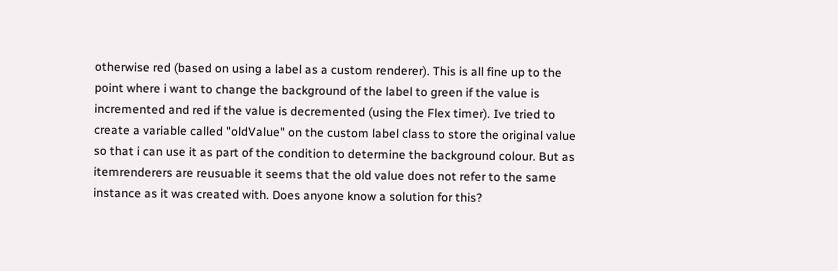otherwise red (based on using a label as a custom renderer). This is all fine up to the point where i want to change the background of the label to green if the value is incremented and red if the value is decremented (using the Flex timer). Ive tried to create a variable called "oldValue" on the custom label class to store the original value so that i can use it as part of the condition to determine the background colour. But as itemrenderers are reusuable it seems that the old value does not refer to the same instance as it was created with. Does anyone know a solution for this?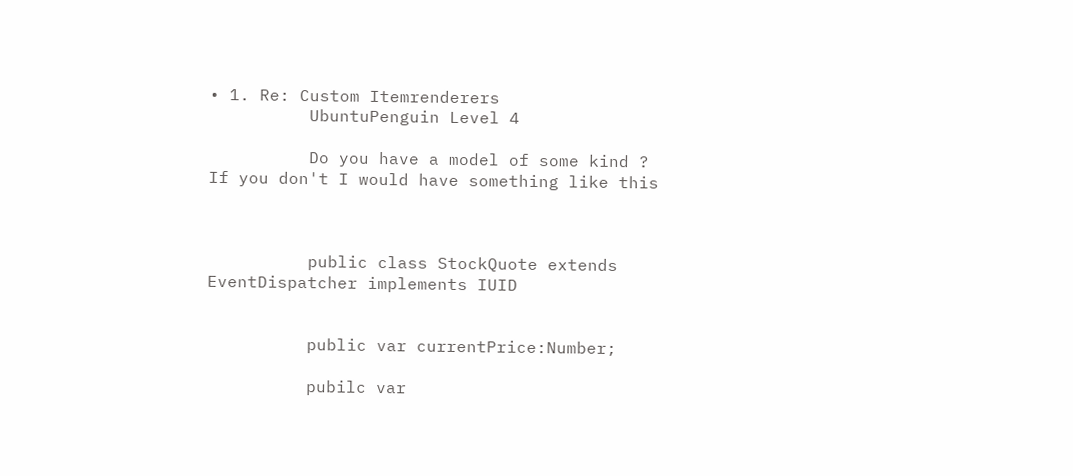• 1. Re: Custom Itemrenderers
          UbuntuPenguin Level 4

          Do you have a model of some kind ?  If you don't I would have something like this



          public class StockQuote extends EventDispatcher implements IUID


          public var currentPrice:Number;

          pubilc var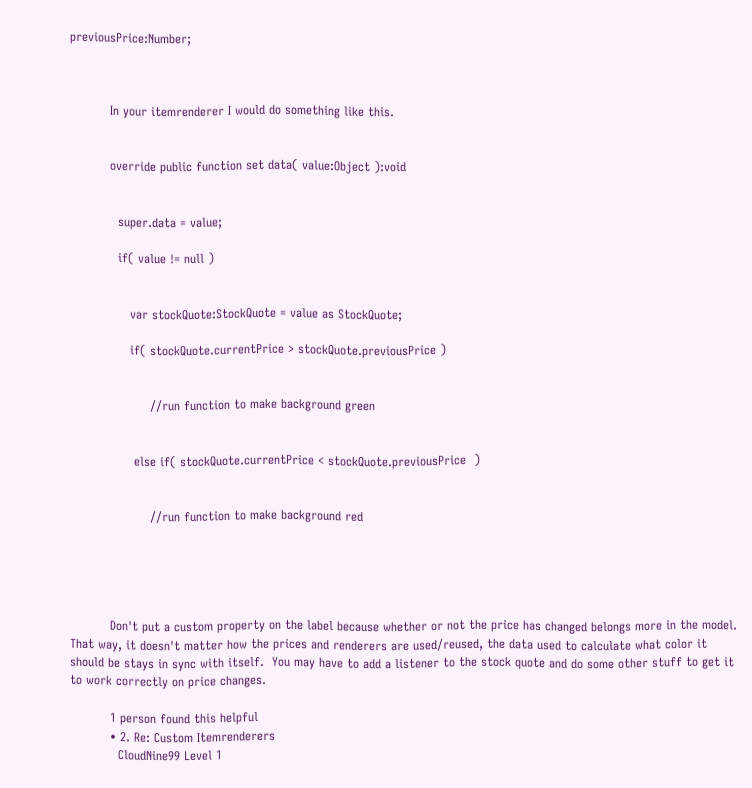previousPrice:Number;



          In your itemrenderer I would do something like this.


          override public function set data( value:Object ):void


            super.data = value;

            if( value != null )


               var stockQuote:StockQuote = value as StockQuote;

               if( stockQuote.currentPrice > stockQuote.previousPrice )


                    //run function to make background green


                else if( stockQuote.currentPrice < stockQuote.previousPrice  )


                    //run function to make background red





          Don't put a custom property on the label because whether or not the price has changed belongs more in the model. That way, it doesn't matter how the prices and renderers are used/reused, the data used to calculate what color it should be stays in sync with itself.  You may have to add a listener to the stock quote and do some other stuff to get it to work correctly on price changes.

          1 person found this helpful
          • 2. Re: Custom Itemrenderers
            CloudNine99 Level 1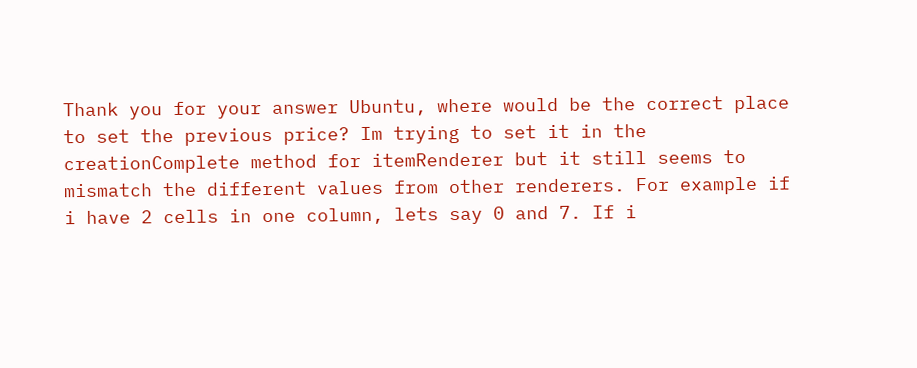Thank you for your answer Ubuntu, where would be the correct place to set the previous price? Im trying to set it in the creationComplete method for itemRenderer but it still seems to mismatch the different values from other renderers. For example if i have 2 cells in one column, lets say 0 and 7. If i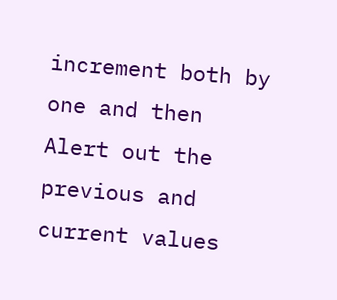increment both by one and then Alert out the previous and current values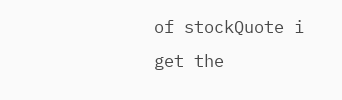of stockQuote i get the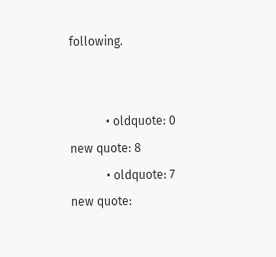following.


            • oldquote: 0 new quote: 8
            • oldquote: 7 new quote: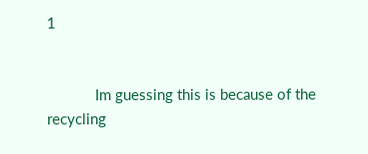1


            Im guessing this is because of the recycling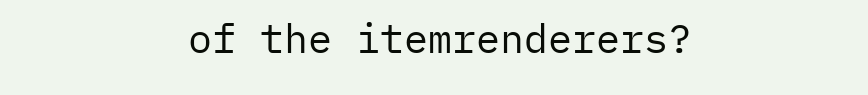of the itemrenderers?